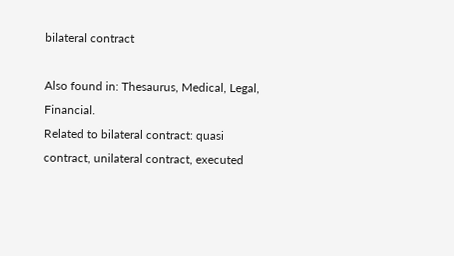bilateral contract

Also found in: Thesaurus, Medical, Legal, Financial.
Related to bilateral contract: quasi contract, unilateral contract, executed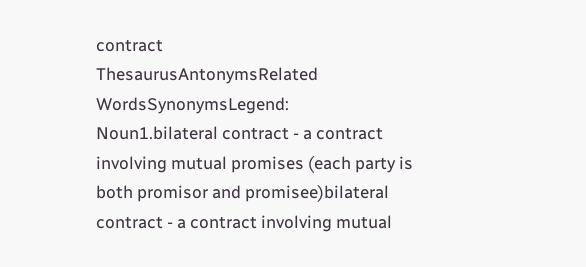contract
ThesaurusAntonymsRelated WordsSynonymsLegend:
Noun1.bilateral contract - a contract involving mutual promises (each party is both promisor and promisee)bilateral contract - a contract involving mutual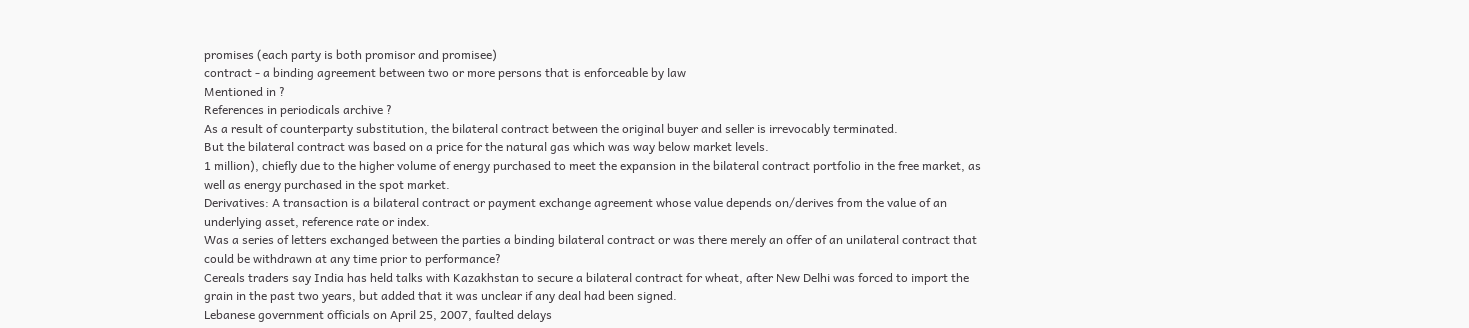promises (each party is both promisor and promisee)
contract - a binding agreement between two or more persons that is enforceable by law
Mentioned in ?
References in periodicals archive ?
As a result of counterparty substitution, the bilateral contract between the original buyer and seller is irrevocably terminated.
But the bilateral contract was based on a price for the natural gas which was way below market levels.
1 million), chiefly due to the higher volume of energy purchased to meet the expansion in the bilateral contract portfolio in the free market, as well as energy purchased in the spot market.
Derivatives: A transaction is a bilateral contract or payment exchange agreement whose value depends on/derives from the value of an underlying asset, reference rate or index.
Was a series of letters exchanged between the parties a binding bilateral contract or was there merely an offer of an unilateral contract that could be withdrawn at any time prior to performance?
Cereals traders say India has held talks with Kazakhstan to secure a bilateral contract for wheat, after New Delhi was forced to import the grain in the past two years, but added that it was unclear if any deal had been signed.
Lebanese government officials on April 25, 2007, faulted delays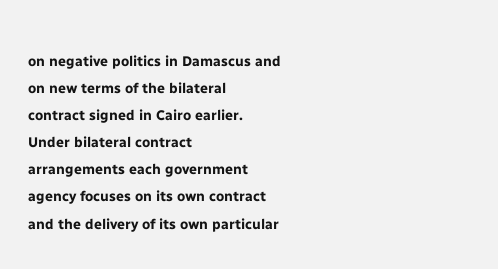on negative politics in Damascus and on new terms of the bilateral contract signed in Cairo earlier.
Under bilateral contract arrangements each government agency focuses on its own contract and the delivery of its own particular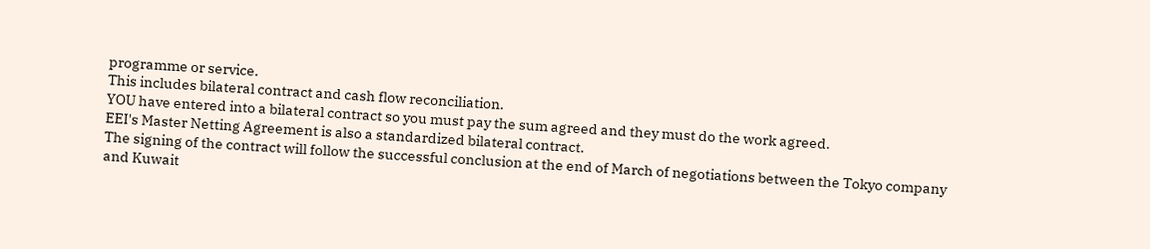programme or service.
This includes bilateral contract and cash flow reconciliation.
YOU have entered into a bilateral contract so you must pay the sum agreed and they must do the work agreed.
EEI's Master Netting Agreement is also a standardized bilateral contract.
The signing of the contract will follow the successful conclusion at the end of March of negotiations between the Tokyo company and Kuwait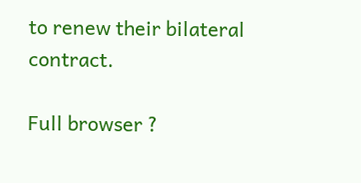to renew their bilateral contract.

Full browser ?